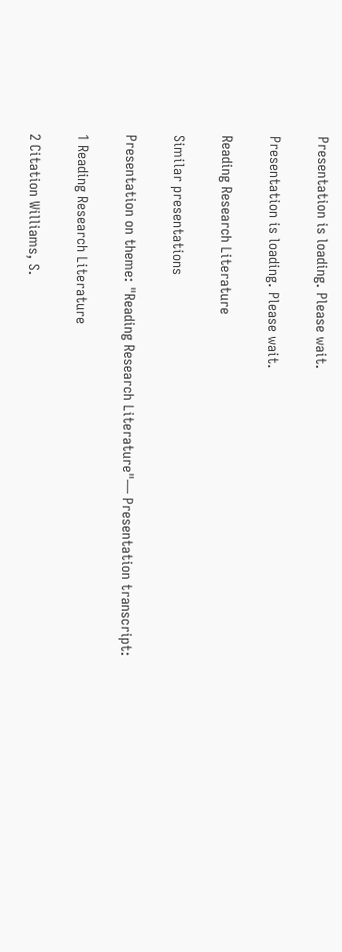Presentation is loading. Please wait.

Presentation is loading. Please wait.

Reading Research Literature

Similar presentations

Presentation on theme: "Reading Research Literature"— Presentation transcript:

1 Reading Research Literature

2 Citation Williams, S.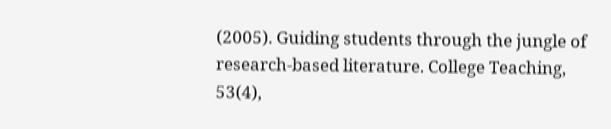(2005). Guiding students through the jungle of research-based literature. College Teaching, 53(4),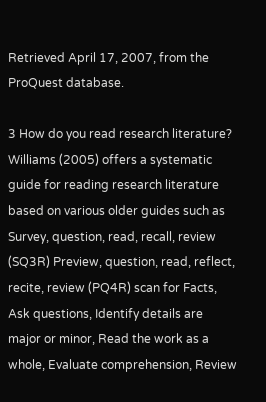Retrieved April 17, 2007, from the ProQuest database.

3 How do you read research literature?
Williams (2005) offers a systematic guide for reading research literature based on various older guides such as Survey, question, read, recall, review (SQ3R) Preview, question, read, reflect, recite, review (PQ4R) scan for Facts, Ask questions, Identify details are major or minor, Read the work as a whole, Evaluate comprehension, Review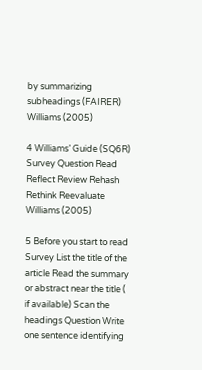by summarizing subheadings (FAIRER) Williams (2005)

4 Williams’ Guide (SQ6R) Survey Question Read Reflect Review Rehash
Rethink Reevaluate Williams (2005)

5 Before you start to read
Survey List the title of the article Read the summary or abstract near the title ( if available) Scan the headings Question Write one sentence identifying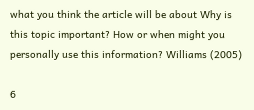what you think the article will be about Why is this topic important? How or when might you personally use this information? Williams (2005)

6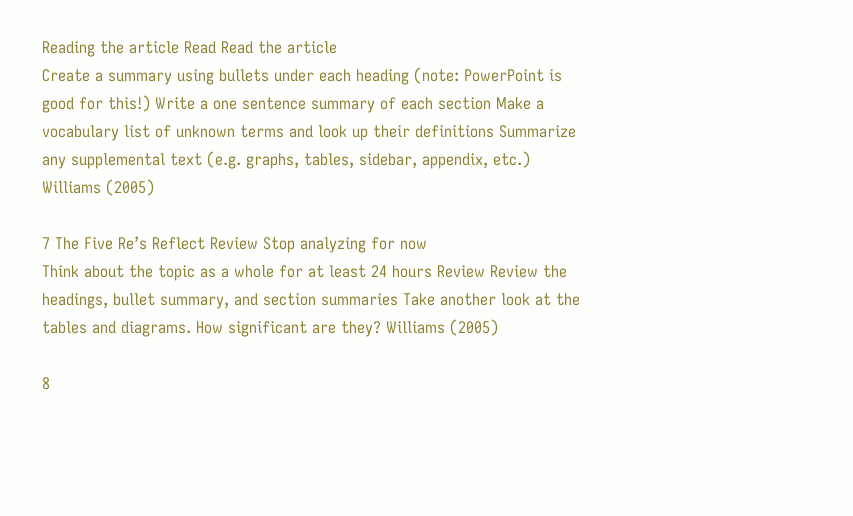Reading the article Read Read the article
Create a summary using bullets under each heading (note: PowerPoint is good for this!) Write a one sentence summary of each section Make a vocabulary list of unknown terms and look up their definitions Summarize any supplemental text (e.g. graphs, tables, sidebar, appendix, etc.) Williams (2005)

7 The Five Re’s Reflect Review Stop analyzing for now
Think about the topic as a whole for at least 24 hours Review Review the headings, bullet summary, and section summaries Take another look at the tables and diagrams. How significant are they? Williams (2005)

8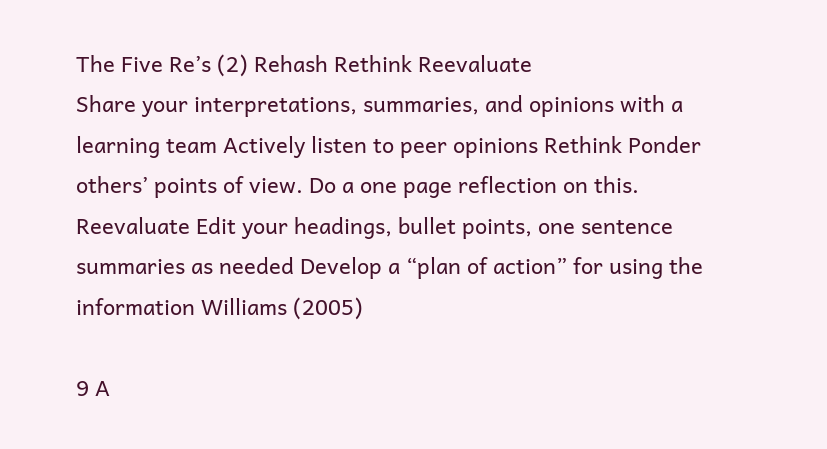The Five Re’s (2) Rehash Rethink Reevaluate
Share your interpretations, summaries, and opinions with a learning team Actively listen to peer opinions Rethink Ponder others’ points of view. Do a one page reflection on this. Reevaluate Edit your headings, bullet points, one sentence summaries as needed Develop a “plan of action” for using the information Williams (2005)

9 A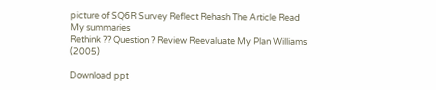picture of SQ6R Survey Reflect Rehash The Article Read My summaries
Rethink ?? Question ? Review Reevaluate My Plan Williams (2005)

Download ppt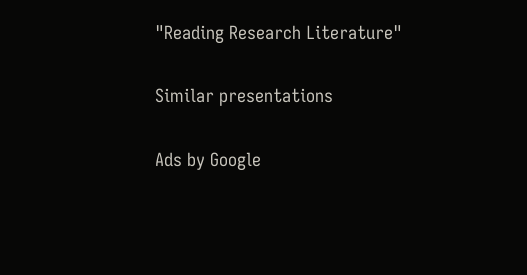"Reading Research Literature"

Similar presentations

Ads by Google